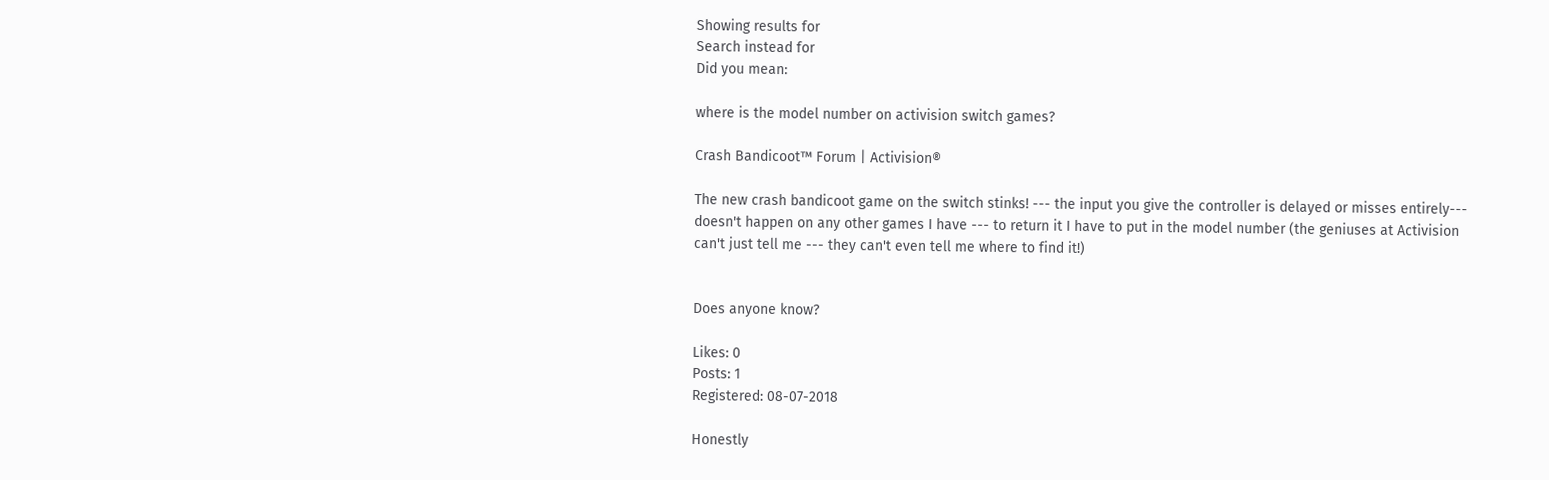Showing results for
Search instead for
Did you mean:

where is the model number on activision switch games?

Crash Bandicoot™ Forum | Activision®

The new crash bandicoot game on the switch stinks! --- the input you give the controller is delayed or misses entirely--- doesn't happen on any other games I have --- to return it I have to put in the model number (the geniuses at Activision can't just tell me --- they can't even tell me where to find it!)


Does anyone know?

Likes: 0
Posts: 1
Registered: 08-07-2018

Honestly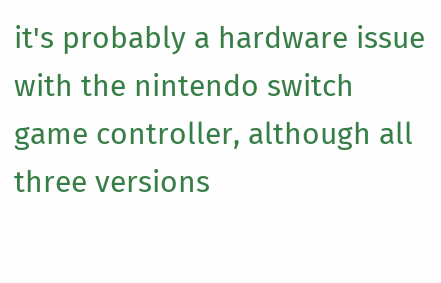it's probably a hardware issue with the nintendo switch game controller, although all three versions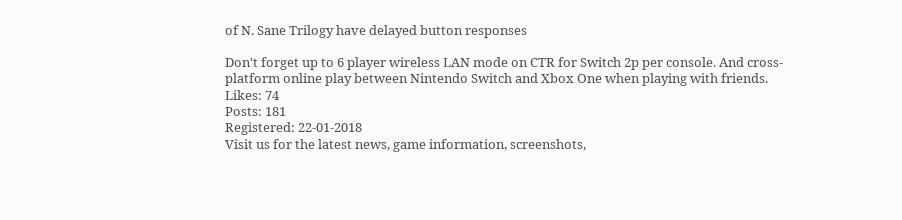of N. Sane Trilogy have delayed button responses

Don't forget up to 6 player wireless LAN mode on CTR for Switch 2p per console. And cross-platform online play between Nintendo Switch and Xbox One when playing with friends.
Likes: 74
Posts: 181
Registered: 22-01-2018
Visit us for the latest news, game information, screenshots,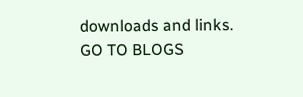downloads and links. GO TO BLOGS